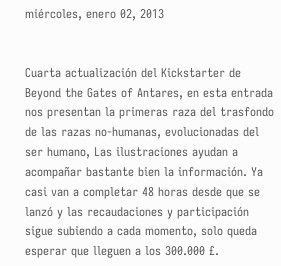miércoles, enero 02, 2013


Cuarta actualización del Kickstarter de Beyond the Gates of Antares, en esta entrada nos presentan la primeras raza del trasfondo de las razas no-humanas, evolucionadas del ser humano, Las ilustraciones ayudan a acompañar bastante bien la información. Ya casi van a completar 48 horas desde que se lanzó y las recaudaciones y participación sigue subiendo a cada momento, solo queda esperar que lleguen a los 300.000 £.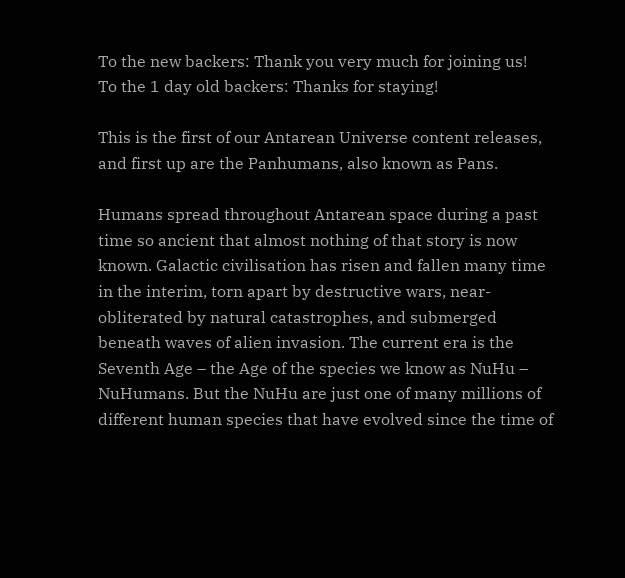To the new backers: Thank you very much for joining us!
To the 1 day old backers: Thanks for staying!

This is the first of our Antarean Universe content releases, and first up are the Panhumans, also known as Pans.

Humans spread throughout Antarean space during a past time so ancient that almost nothing of that story is now known. Galactic civilisation has risen and fallen many time in the interim, torn apart by destructive wars, near-obliterated by natural catastrophes, and submerged beneath waves of alien invasion. The current era is the Seventh Age – the Age of the species we know as NuHu – NuHumans. But the NuHu are just one of many millions of different human species that have evolved since the time of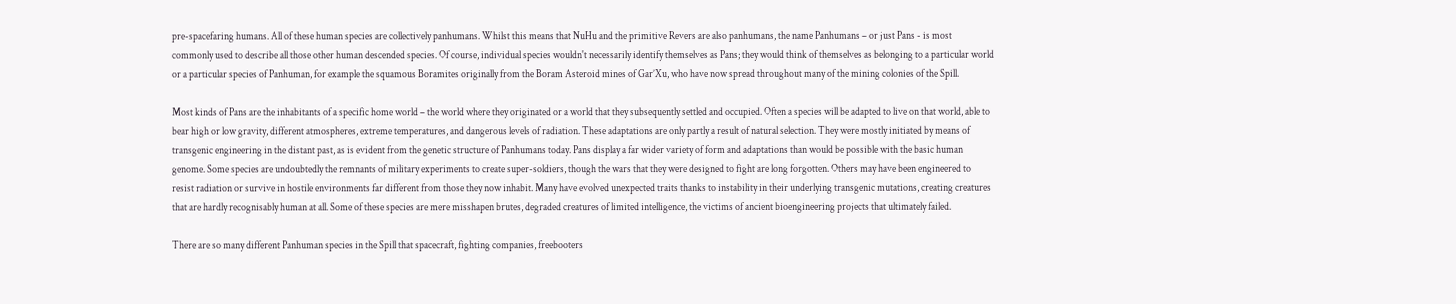pre-spacefaring humans. All of these human species are collectively panhumans. Whilst this means that NuHu and the primitive Revers are also panhumans, the name Panhumans – or just Pans - is most commonly used to describe all those other human descended species. Of course, individual species wouldn't necessarily identify themselves as Pans; they would think of themselves as belonging to a particular world or a particular species of Panhuman, for example the squamous Boramites originally from the Boram Asteroid mines of Gar’Xu, who have now spread throughout many of the mining colonies of the Spill.

Most kinds of Pans are the inhabitants of a specific home world – the world where they originated or a world that they subsequently settled and occupied. Often a species will be adapted to live on that world, able to bear high or low gravity, different atmospheres, extreme temperatures, and dangerous levels of radiation. These adaptations are only partly a result of natural selection. They were mostly initiated by means of transgenic engineering in the distant past, as is evident from the genetic structure of Panhumans today. Pans display a far wider variety of form and adaptations than would be possible with the basic human genome. Some species are undoubtedly the remnants of military experiments to create super-soldiers, though the wars that they were designed to fight are long forgotten. Others may have been engineered to resist radiation or survive in hostile environments far different from those they now inhabit. Many have evolved unexpected traits thanks to instability in their underlying transgenic mutations, creating creatures that are hardly recognisably human at all. Some of these species are mere misshapen brutes, degraded creatures of limited intelligence, the victims of ancient bioengineering projects that ultimately failed.

There are so many different Panhuman species in the Spill that spacecraft, fighting companies, freebooters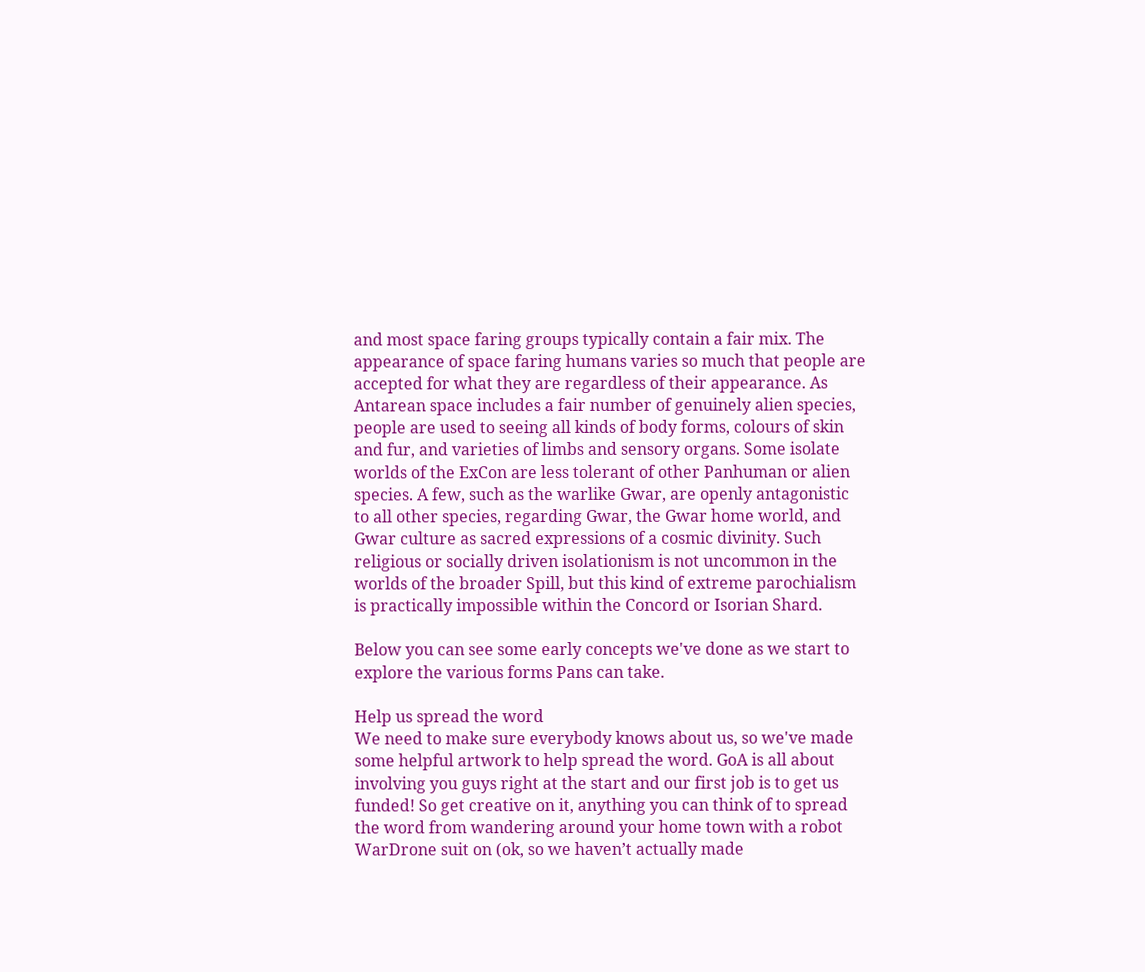and most space faring groups typically contain a fair mix. The appearance of space faring humans varies so much that people are accepted for what they are regardless of their appearance. As Antarean space includes a fair number of genuinely alien species, people are used to seeing all kinds of body forms, colours of skin and fur, and varieties of limbs and sensory organs. Some isolate worlds of the ExCon are less tolerant of other Panhuman or alien species. A few, such as the warlike Gwar, are openly antagonistic to all other species, regarding Gwar, the Gwar home world, and Gwar culture as sacred expressions of a cosmic divinity. Such religious or socially driven isolationism is not uncommon in the worlds of the broader Spill, but this kind of extreme parochialism is practically impossible within the Concord or Isorian Shard.

Below you can see some early concepts we've done as we start to explore the various forms Pans can take.

Help us spread the word
We need to make sure everybody knows about us, so we've made some helpful artwork to help spread the word. GoA is all about involving you guys right at the start and our first job is to get us funded! So get creative on it, anything you can think of to spread the word from wandering around your home town with a robot WarDrone suit on (ok, so we haven’t actually made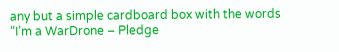any but a simple cardboard box with the words “I’m a WarDrone – Pledge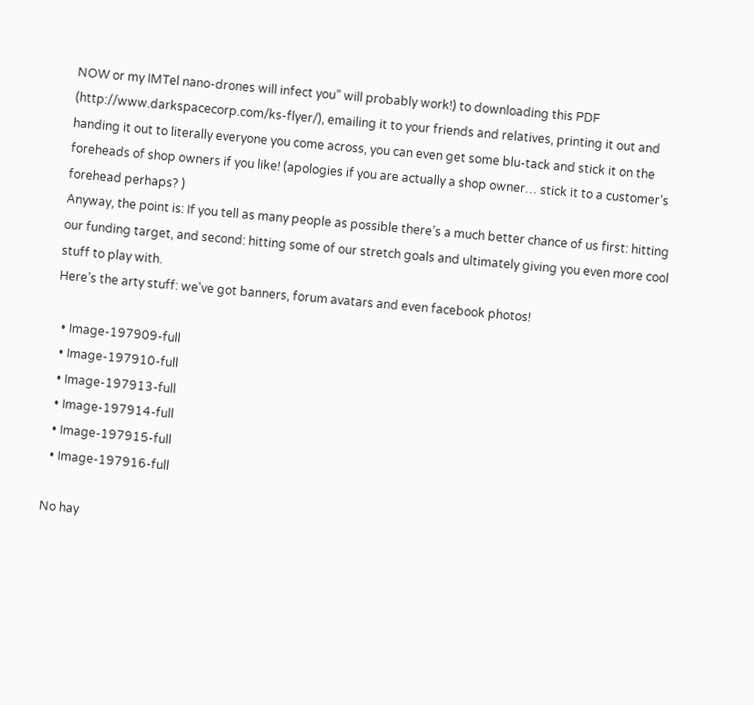NOW or my IMTel nano-drones will infect you” will probably work!) to downloading this PDF (http://www.darkspacecorp.com/ks-flyer/), emailing it to your friends and relatives, printing it out and handing it out to literally everyone you come across, you can even get some blu-tack and stick it on the foreheads of shop owners if you like! (apologies if you are actually a shop owner… stick it to a customer’s forehead perhaps? )
Anyway, the point is: If you tell as many people as possible there’s a much better chance of us first: hitting our funding target, and second: hitting some of our stretch goals and ultimately giving you even more cool stuff to play with.
Here’s the arty stuff: we've got banners, forum avatars and even facebook photos!

  • Image-197909-full
  • Image-197910-full
  • Image-197913-full
  • Image-197914-full
  • Image-197915-full
  • Image-197916-full

No hay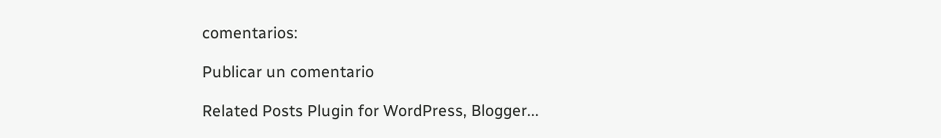comentarios:

Publicar un comentario

Related Posts Plugin for WordPress, Blogger...